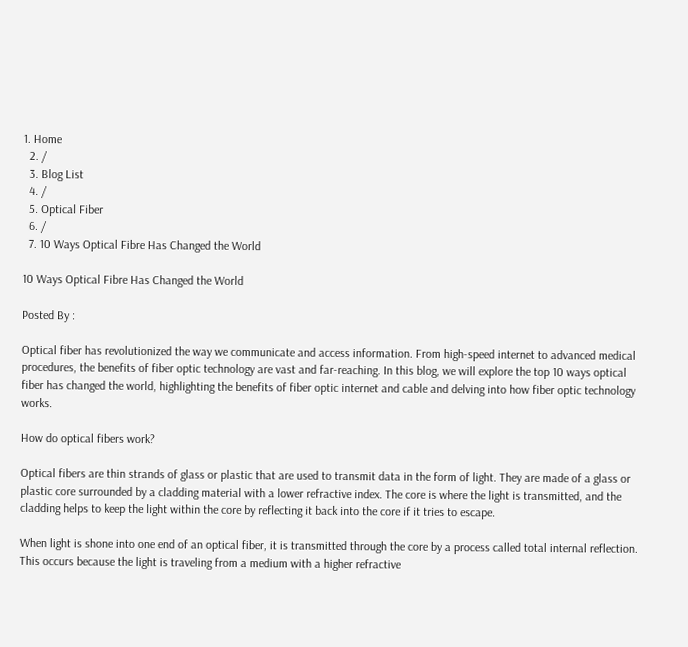1. Home
  2. /
  3. Blog List
  4. /
  5. Optical Fiber
  6. /
  7. 10 Ways Optical Fibre Has Changed the World

10 Ways Optical Fibre Has Changed the World

Posted By :

Optical fiber has revolutionized the way we communicate and access information. From high-speed internet to advanced medical procedures, the benefits of fiber optic technology are vast and far-reaching. In this blog, we will explore the top 10 ways optical fiber has changed the world, highlighting the benefits of fiber optic internet and cable and delving into how fiber optic technology works.

How do optical fibers work?

Optical fibers are thin strands of glass or plastic that are used to transmit data in the form of light. They are made of a glass or plastic core surrounded by a cladding material with a lower refractive index. The core is where the light is transmitted, and the cladding helps to keep the light within the core by reflecting it back into the core if it tries to escape.

When light is shone into one end of an optical fiber, it is transmitted through the core by a process called total internal reflection. This occurs because the light is traveling from a medium with a higher refractive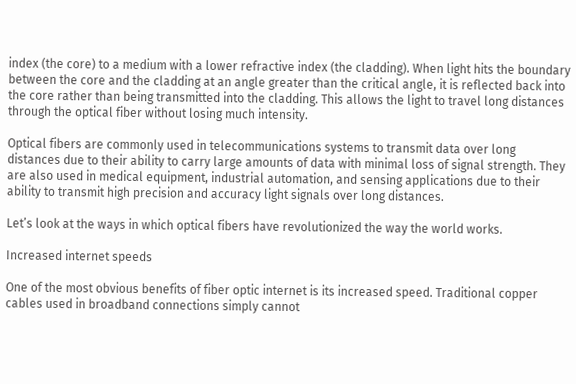index (the core) to a medium with a lower refractive index (the cladding). When light hits the boundary between the core and the cladding at an angle greater than the critical angle, it is reflected back into the core rather than being transmitted into the cladding. This allows the light to travel long distances through the optical fiber without losing much intensity.

Optical fibers are commonly used in telecommunications systems to transmit data over long distances due to their ability to carry large amounts of data with minimal loss of signal strength. They are also used in medical equipment, industrial automation, and sensing applications due to their ability to transmit high precision and accuracy light signals over long distances.

Let’s look at the ways in which optical fibers have revolutionized the way the world works.

Increased internet speeds

One of the most obvious benefits of fiber optic internet is its increased speed. Traditional copper cables used in broadband connections simply cannot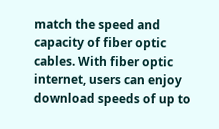match the speed and capacity of fiber optic cables. With fiber optic internet, users can enjoy download speeds of up to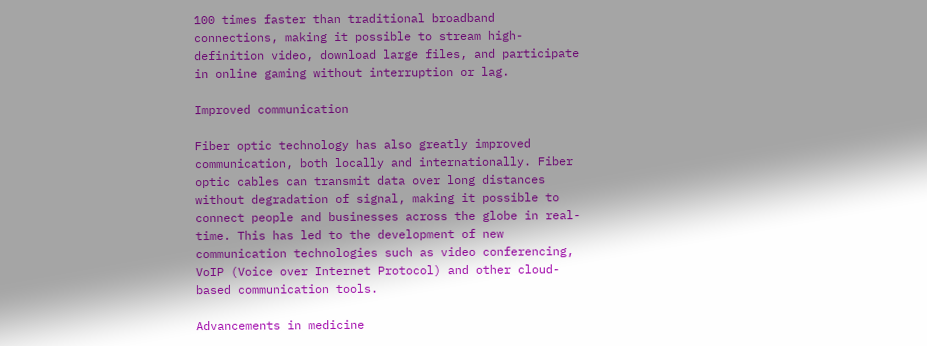100 times faster than traditional broadband connections, making it possible to stream high-definition video, download large files, and participate in online gaming without interruption or lag.

Improved communication

Fiber optic technology has also greatly improved communication, both locally and internationally. Fiber optic cables can transmit data over long distances without degradation of signal, making it possible to connect people and businesses across the globe in real-time. This has led to the development of new communication technologies such as video conferencing, VoIP (Voice over Internet Protocol) and other cloud-based communication tools.

Advancements in medicine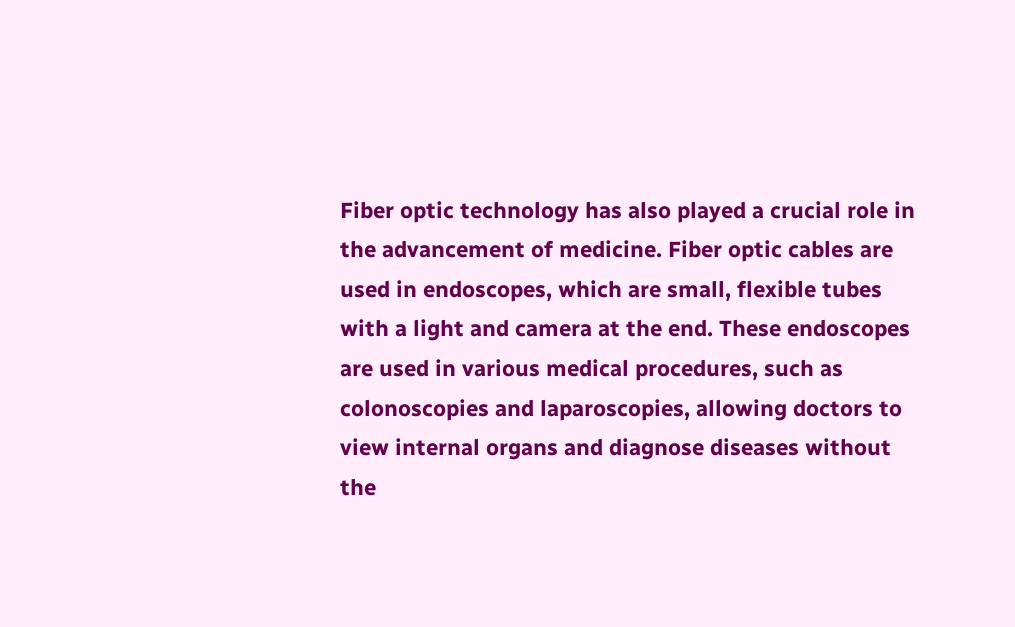Fiber optic technology has also played a crucial role in the advancement of medicine. Fiber optic cables are used in endoscopes, which are small, flexible tubes with a light and camera at the end. These endoscopes are used in various medical procedures, such as colonoscopies and laparoscopies, allowing doctors to view internal organs and diagnose diseases without the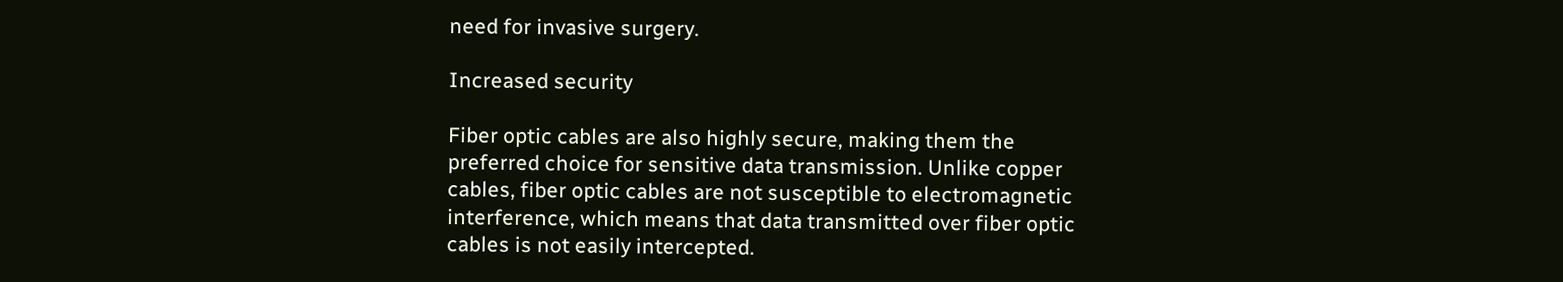need for invasive surgery.

Increased security

Fiber optic cables are also highly secure, making them the preferred choice for sensitive data transmission. Unlike copper cables, fiber optic cables are not susceptible to electromagnetic interference, which means that data transmitted over fiber optic cables is not easily intercepted.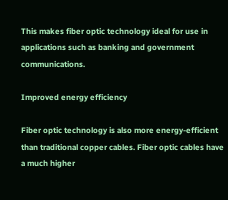This makes fiber optic technology ideal for use in applications such as banking and government communications.

Improved energy efficiency

Fiber optic technology is also more energy-efficient than traditional copper cables. Fiber optic cables have a much higher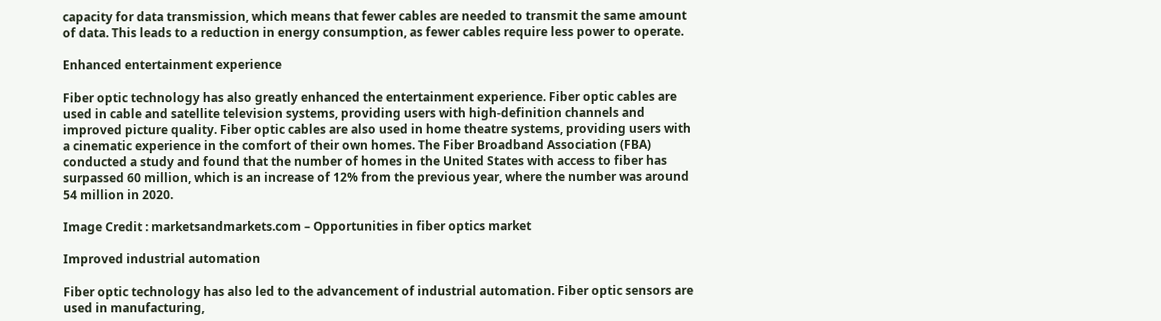capacity for data transmission, which means that fewer cables are needed to transmit the same amount of data. This leads to a reduction in energy consumption, as fewer cables require less power to operate.

Enhanced entertainment experience

Fiber optic technology has also greatly enhanced the entertainment experience. Fiber optic cables are used in cable and satellite television systems, providing users with high-definition channels and improved picture quality. Fiber optic cables are also used in home theatre systems, providing users with a cinematic experience in the comfort of their own homes. The Fiber Broadband Association (FBA) conducted a study and found that the number of homes in the United States with access to fiber has surpassed 60 million, which is an increase of 12% from the previous year, where the number was around 54 million in 2020.

Image Credit : marketsandmarkets.com – Opportunities in fiber optics market

Improved industrial automation

Fiber optic technology has also led to the advancement of industrial automation. Fiber optic sensors are used in manufacturing,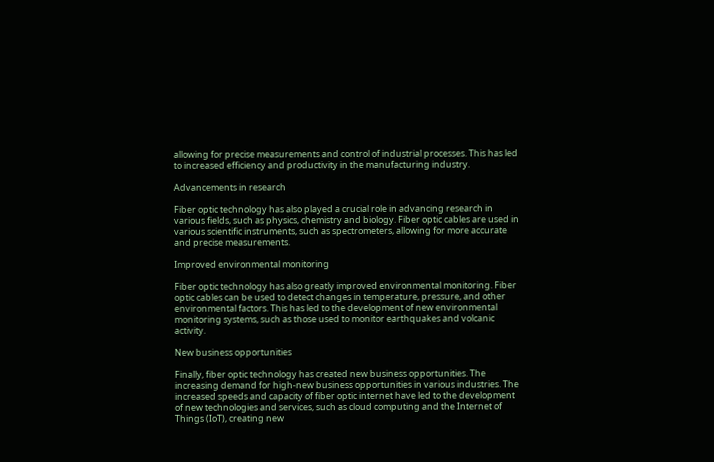allowing for precise measurements and control of industrial processes. This has led to increased efficiency and productivity in the manufacturing industry.

Advancements in research

Fiber optic technology has also played a crucial role in advancing research in various fields, such as physics, chemistry and biology. Fiber optic cables are used in various scientific instruments, such as spectrometers, allowing for more accurate and precise measurements.

Improved environmental monitoring

Fiber optic technology has also greatly improved environmental monitoring. Fiber optic cables can be used to detect changes in temperature, pressure, and other environmental factors. This has led to the development of new environmental monitoring systems, such as those used to monitor earthquakes and volcanic activity.

New business opportunities

Finally, fiber optic technology has created new business opportunities. The increasing demand for high-new business opportunities in various industries. The increased speeds and capacity of fiber optic internet have led to the development of new technologies and services, such as cloud computing and the Internet of Things (IoT), creating new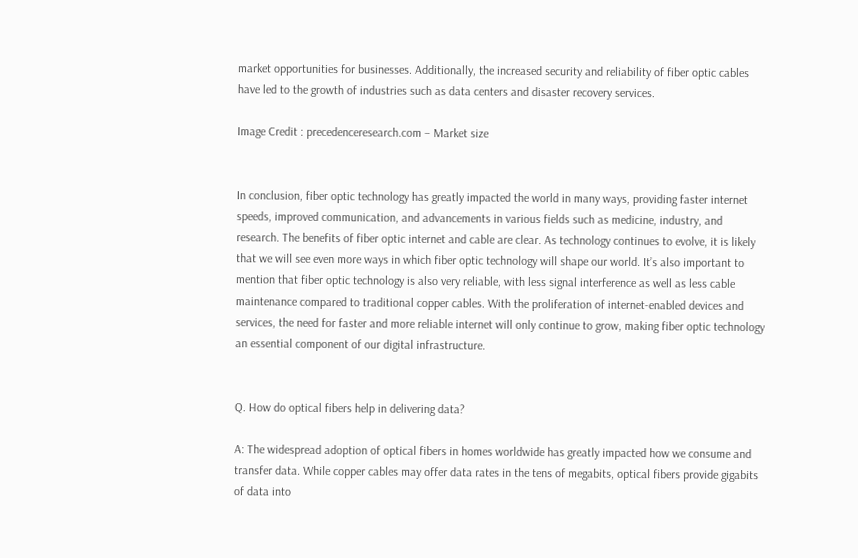market opportunities for businesses. Additionally, the increased security and reliability of fiber optic cables have led to the growth of industries such as data centers and disaster recovery services.

Image Credit : precedenceresearch.com – Market size


In conclusion, fiber optic technology has greatly impacted the world in many ways, providing faster internet speeds, improved communication, and advancements in various fields such as medicine, industry, and research. The benefits of fiber optic internet and cable are clear. As technology continues to evolve, it is likely that we will see even more ways in which fiber optic technology will shape our world. It’s also important to mention that fiber optic technology is also very reliable, with less signal interference as well as less cable maintenance compared to traditional copper cables. With the proliferation of internet-enabled devices and services, the need for faster and more reliable internet will only continue to grow, making fiber optic technology an essential component of our digital infrastructure.


Q. How do optical fibers help in delivering data?

A: The widespread adoption of optical fibers in homes worldwide has greatly impacted how we consume and transfer data. While copper cables may offer data rates in the tens of megabits, optical fibers provide gigabits of data into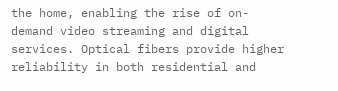the home, enabling the rise of on-demand video streaming and digital services. Optical fibers provide higher reliability in both residential and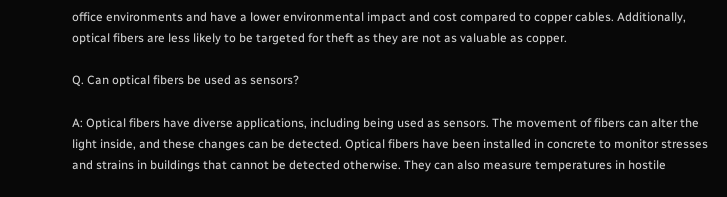office environments and have a lower environmental impact and cost compared to copper cables. Additionally, optical fibers are less likely to be targeted for theft as they are not as valuable as copper.

Q. Can optical fibers be used as sensors?

A: Optical fibers have diverse applications, including being used as sensors. The movement of fibers can alter the light inside, and these changes can be detected. Optical fibers have been installed in concrete to monitor stresses and strains in buildings that cannot be detected otherwise. They can also measure temperatures in hostile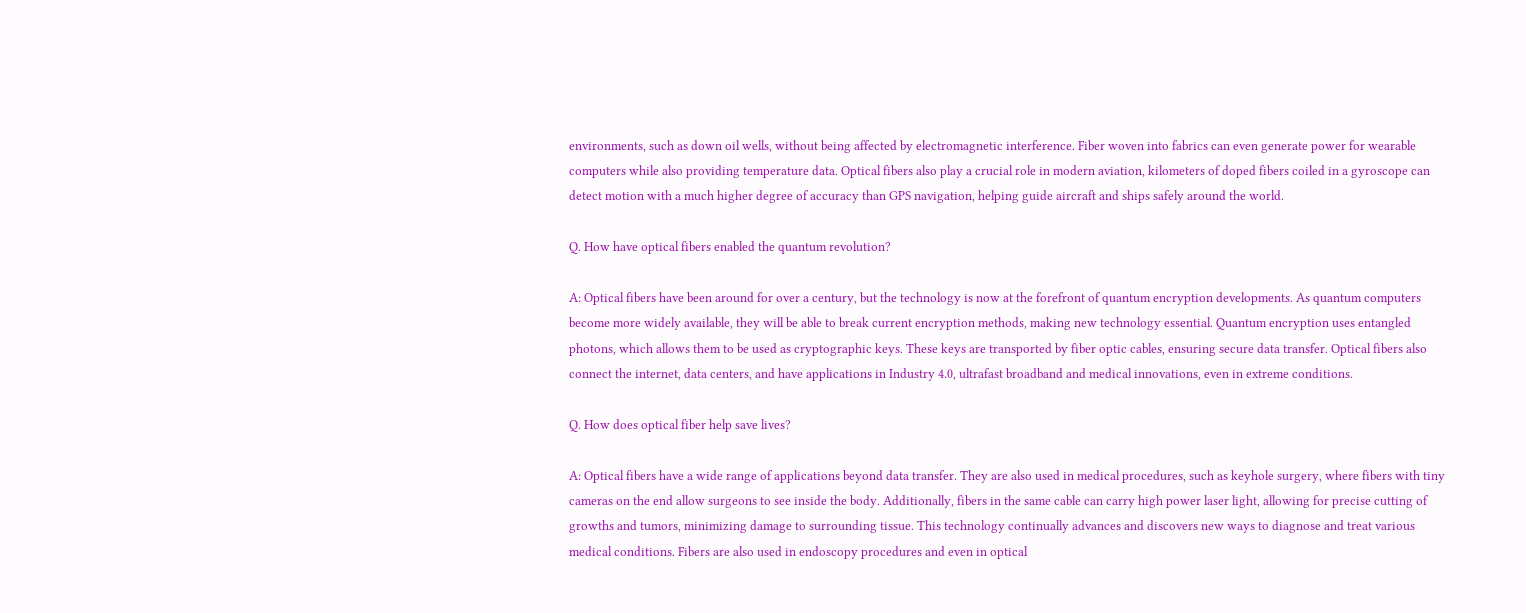environments, such as down oil wells, without being affected by electromagnetic interference. Fiber woven into fabrics can even generate power for wearable computers while also providing temperature data. Optical fibers also play a crucial role in modern aviation, kilometers of doped fibers coiled in a gyroscope can detect motion with a much higher degree of accuracy than GPS navigation, helping guide aircraft and ships safely around the world.

Q. How have optical fibers enabled the quantum revolution?

A: Optical fibers have been around for over a century, but the technology is now at the forefront of quantum encryption developments. As quantum computers become more widely available, they will be able to break current encryption methods, making new technology essential. Quantum encryption uses entangled photons, which allows them to be used as cryptographic keys. These keys are transported by fiber optic cables, ensuring secure data transfer. Optical fibers also connect the internet, data centers, and have applications in Industry 4.0, ultrafast broadband and medical innovations, even in extreme conditions.

Q. How does optical fiber help save lives?

A: Optical fibers have a wide range of applications beyond data transfer. They are also used in medical procedures, such as keyhole surgery, where fibers with tiny cameras on the end allow surgeons to see inside the body. Additionally, fibers in the same cable can carry high power laser light, allowing for precise cutting of growths and tumors, minimizing damage to surrounding tissue. This technology continually advances and discovers new ways to diagnose and treat various medical conditions. Fibers are also used in endoscopy procedures and even in optical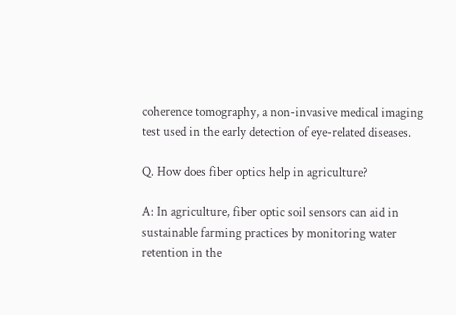coherence tomography, a non-invasive medical imaging test used in the early detection of eye-related diseases.

Q. How does fiber optics help in agriculture?

A: In agriculture, fiber optic soil sensors can aid in sustainable farming practices by monitoring water retention in the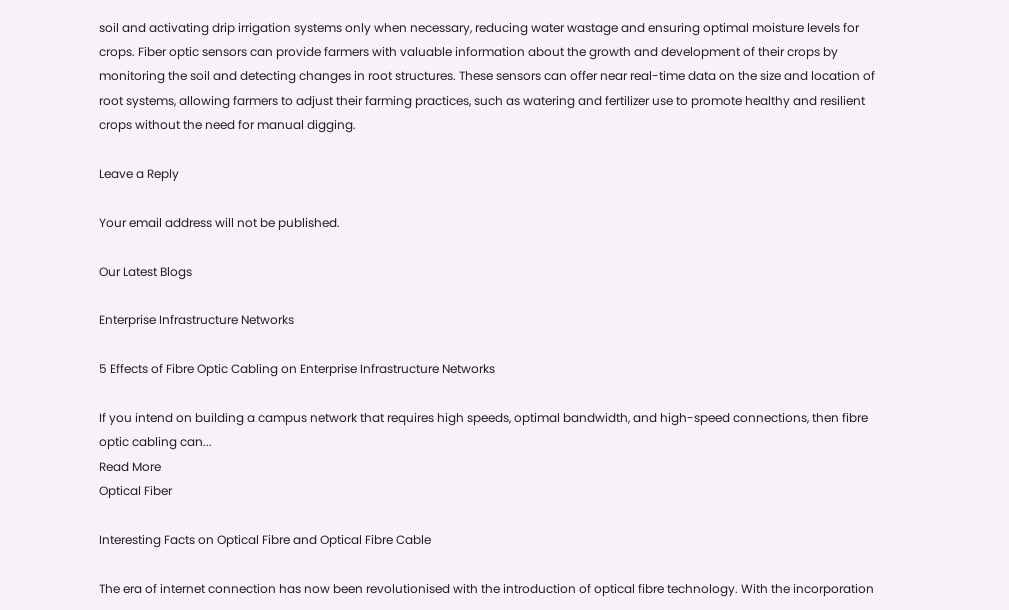soil and activating drip irrigation systems only when necessary, reducing water wastage and ensuring optimal moisture levels for crops. Fiber optic sensors can provide farmers with valuable information about the growth and development of their crops by monitoring the soil and detecting changes in root structures. These sensors can offer near real-time data on the size and location of root systems, allowing farmers to adjust their farming practices, such as watering and fertilizer use to promote healthy and resilient crops without the need for manual digging.

Leave a Reply

Your email address will not be published.

Our Latest Blogs

Enterprise Infrastructure Networks

5 Effects of Fibre Optic Cabling on Enterprise Infrastructure Networks

If you intend on building a campus network that requires high speeds, optimal bandwidth, and high-speed connections, then fibre optic cabling can...
Read More
Optical Fiber

Interesting Facts on Optical Fibre and Optical Fibre Cable

The era of internet connection has now been revolutionised with the introduction of optical fibre technology. With the incorporation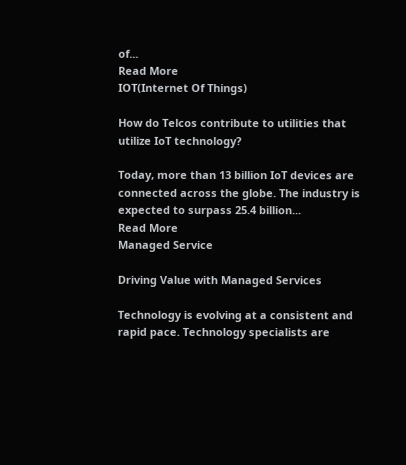of...
Read More
IOT(Internet Of Things)

How do Telcos contribute to utilities that utilize IoT technology?

Today, more than 13 billion IoT devices are connected across the globe. The industry is expected to surpass 25.4 billion...
Read More
Managed Service

Driving Value with Managed Services

Technology is evolving at a consistent and rapid pace. Technology specialists are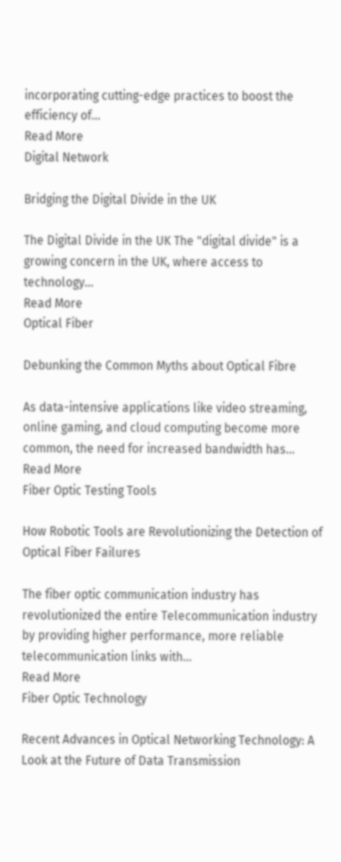incorporating cutting-edge practices to boost the efficiency of...
Read More
Digital Network

Bridging the Digital Divide in the UK

The Digital Divide in the UK The "digital divide" is a growing concern in the UK, where access to technology...
Read More
Optical Fiber

Debunking the Common Myths about Optical Fibre

As data-intensive applications like video streaming, online gaming, and cloud computing become more common, the need for increased bandwidth has...
Read More
Fiber Optic Testing Tools

How Robotic Tools are Revolutionizing the Detection of Optical Fiber Failures

The fiber optic communication industry has revolutionized the entire Telecommunication industry by providing higher performance, more reliable telecommunication links with...
Read More
Fiber Optic Technology

Recent Advances in Optical Networking Technology: A Look at the Future of Data Transmission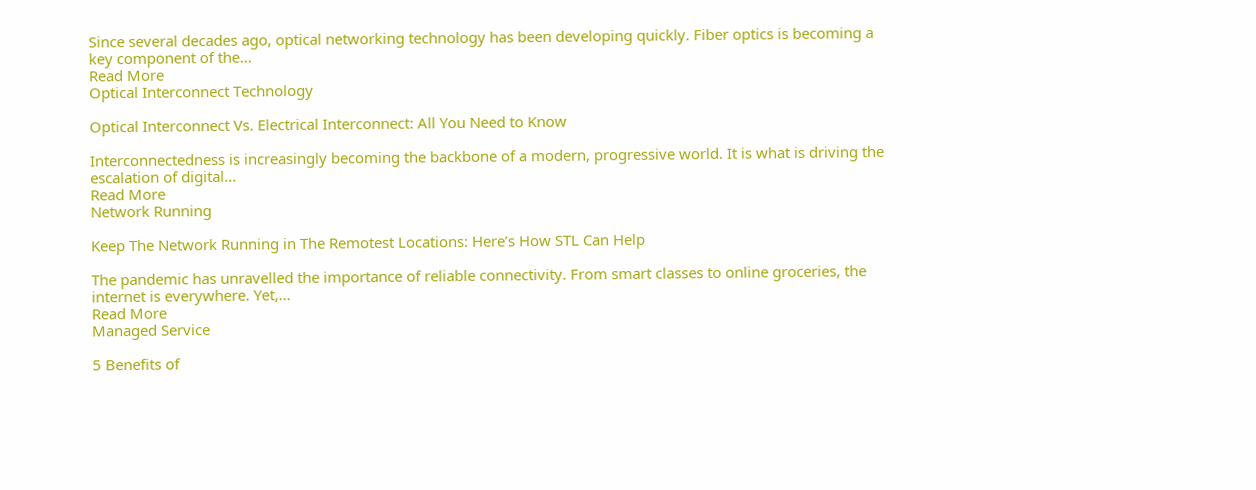Since several decades ago, optical networking technology has been developing quickly. Fiber optics is becoming a key component of the...
Read More
Optical Interconnect Technology

Optical Interconnect Vs. Electrical Interconnect: All You Need to Know

Interconnectedness is increasingly becoming the backbone of a modern, progressive world. It is what is driving the escalation of digital...
Read More
Network Running

Keep The Network Running in The Remotest Locations: Here’s How STL Can Help

The pandemic has unravelled the importance of reliable connectivity. From smart classes to online groceries, the internet is everywhere. Yet,...
Read More
Managed Service

5 Benefits of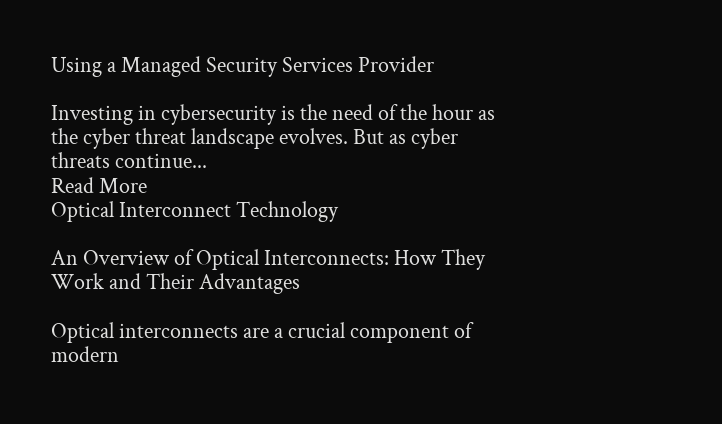Using a Managed Security Services Provider

Investing in cybersecurity is the need of the hour as the cyber threat landscape evolves. But as cyber threats continue...
Read More
Optical Interconnect Technology

An Overview of Optical Interconnects: How They Work and Their Advantages

Optical interconnects are a crucial component of modern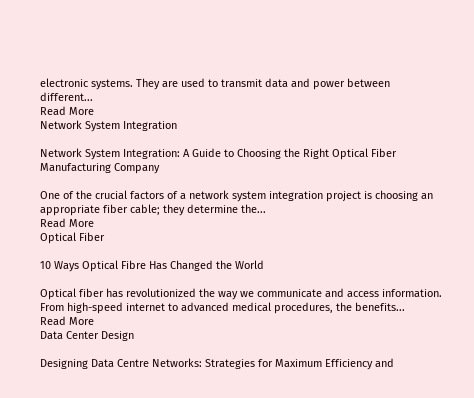electronic systems. They are used to transmit data and power between different...
Read More
Network System Integration

Network System Integration: A Guide to Choosing the Right Optical Fiber Manufacturing Company

One of the crucial factors of a network system integration project is choosing an appropriate fiber cable; they determine the...
Read More
Optical Fiber

10 Ways Optical Fibre Has Changed the World

Optical fiber has revolutionized the way we communicate and access information. From high-speed internet to advanced medical procedures, the benefits...
Read More
Data Center Design

Designing Data Centre Networks: Strategies for Maximum Efficiency and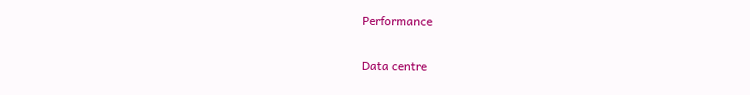Performance

Data centre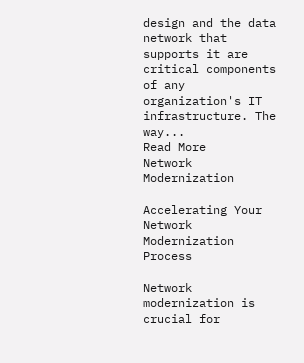design and the data network that supports it are critical components of any organization's IT infrastructure. The way...
Read More
Network Modernization

Accelerating Your Network Modernization Process

Network modernization is crucial for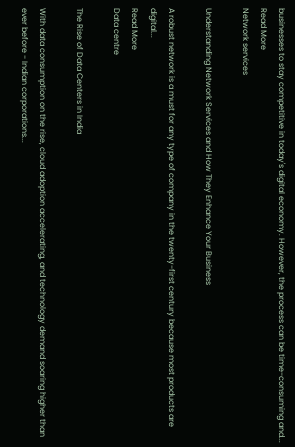businesses to stay competitive in today's digital economy. However, the process can be time-consuming and...
Read More
Network services

Understanding Network Services and How They Enhance Your Business

A robust network is a must for any type of company in the twenty-first century because most products are digital...
Read More
Data centre

The Rise of Data Centers in India

With data consumption on the rise, cloud adoption accelerating, and technology demand soaring higher than ever before - Indian corporations...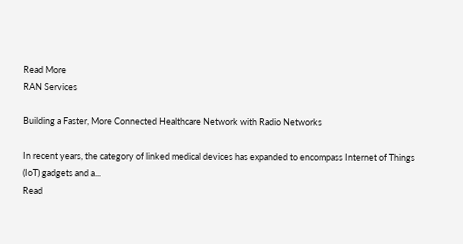Read More
RAN Services

Building a Faster, More Connected Healthcare Network with Radio Networks

In recent years, the category of linked medical devices has expanded to encompass Internet of Things (IoT) gadgets and a...
Read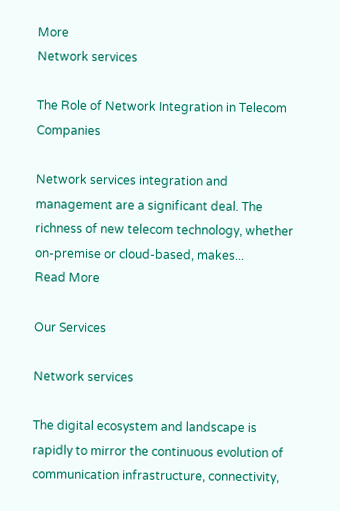More
Network services

The Role of Network Integration in Telecom Companies

Network services integration and management are a significant deal. The richness of new telecom technology, whether on-premise or cloud-based, makes...
Read More

Our Services

Network services

The digital ecosystem and landscape is rapidly to mirror the continuous evolution of communication infrastructure, connectivity,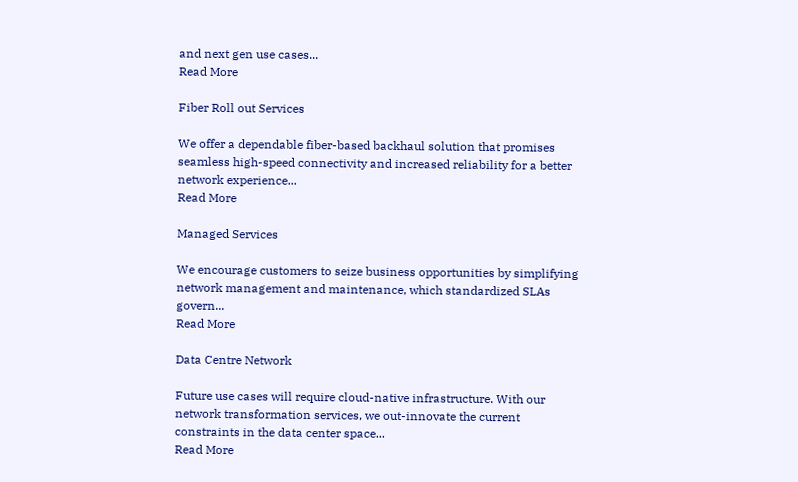and next gen use cases...
Read More

Fiber Roll out Services

We offer a dependable fiber-based backhaul solution that promises seamless high-speed connectivity and increased reliability for a better network experience...
Read More

Managed Services

We encourage customers to seize business opportunities by simplifying network management and maintenance, which standardized SLAs govern...
Read More

Data Centre Network

Future use cases will require cloud-native infrastructure. With our network transformation services, we out-innovate the current constraints in the data center space...
Read More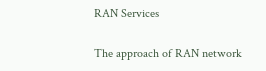RAN Services

The approach of RAN network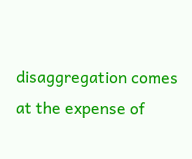disaggregation comes at the expense of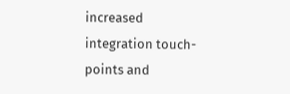increased integration touch-points and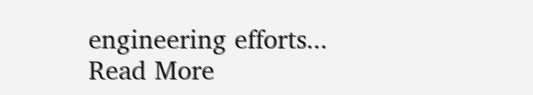engineering efforts...
Read More